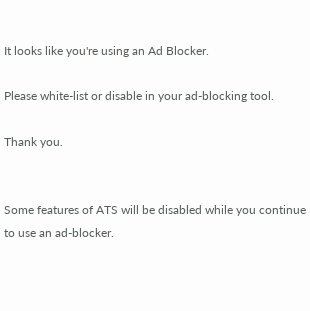It looks like you're using an Ad Blocker.

Please white-list or disable in your ad-blocking tool.

Thank you.


Some features of ATS will be disabled while you continue to use an ad-blocker.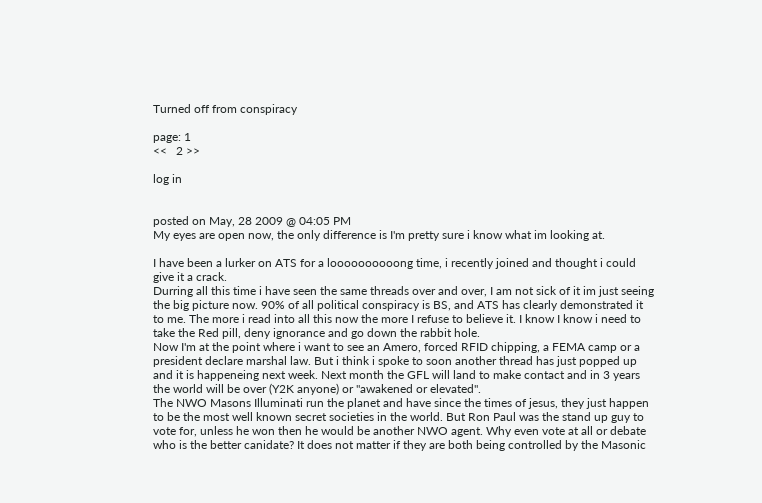Turned off from conspiracy

page: 1
<<   2 >>

log in


posted on May, 28 2009 @ 04:05 PM
My eyes are open now, the only difference is I'm pretty sure i know what im looking at.

I have been a lurker on ATS for a loooooooooong time, i recently joined and thought i could give it a crack.
Durring all this time i have seen the same threads over and over, I am not sick of it im just seeing the big picture now. 90% of all political conspiracy is BS, and ATS has clearly demonstrated it to me. The more i read into all this now the more I refuse to believe it. I know I know i need to take the Red pill, deny ignorance and go down the rabbit hole.
Now I'm at the point where i want to see an Amero, forced RFID chipping, a FEMA camp or a president declare marshal law. But i think i spoke to soon another thread has just popped up and it is happeneing next week. Next month the GFL will land to make contact and in 3 years the world will be over (Y2K anyone) or "awakened or elevated".
The NWO Masons Illuminati run the planet and have since the times of jesus, they just happen to be the most well known secret societies in the world. But Ron Paul was the stand up guy to vote for, unless he won then he would be another NWO agent. Why even vote at all or debate who is the better canidate? It does not matter if they are both being controlled by the Masonic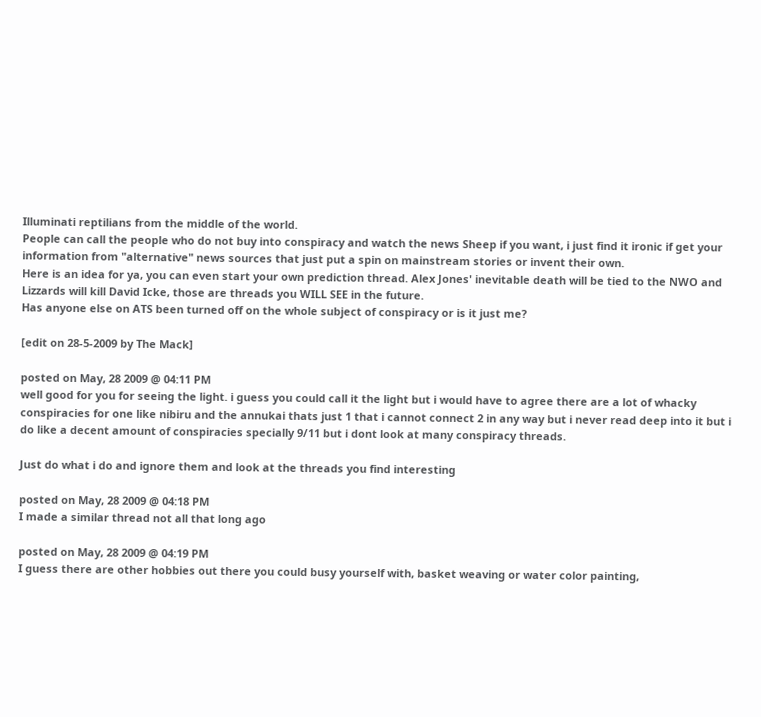Illuminati reptilians from the middle of the world.
People can call the people who do not buy into conspiracy and watch the news Sheep if you want, i just find it ironic if get your information from "alternative" news sources that just put a spin on mainstream stories or invent their own.
Here is an idea for ya, you can even start your own prediction thread. Alex Jones' inevitable death will be tied to the NWO and Lizzards will kill David Icke, those are threads you WILL SEE in the future.
Has anyone else on ATS been turned off on the whole subject of conspiracy or is it just me?

[edit on 28-5-2009 by The Mack]

posted on May, 28 2009 @ 04:11 PM
well good for you for seeing the light. i guess you could call it the light but i would have to agree there are a lot of whacky conspiracies for one like nibiru and the annukai thats just 1 that i cannot connect 2 in any way but i never read deep into it but i do like a decent amount of conspiracies specially 9/11 but i dont look at many conspiracy threads.

Just do what i do and ignore them and look at the threads you find interesting

posted on May, 28 2009 @ 04:18 PM
I made a similar thread not all that long ago

posted on May, 28 2009 @ 04:19 PM
I guess there are other hobbies out there you could busy yourself with, basket weaving or water color painting,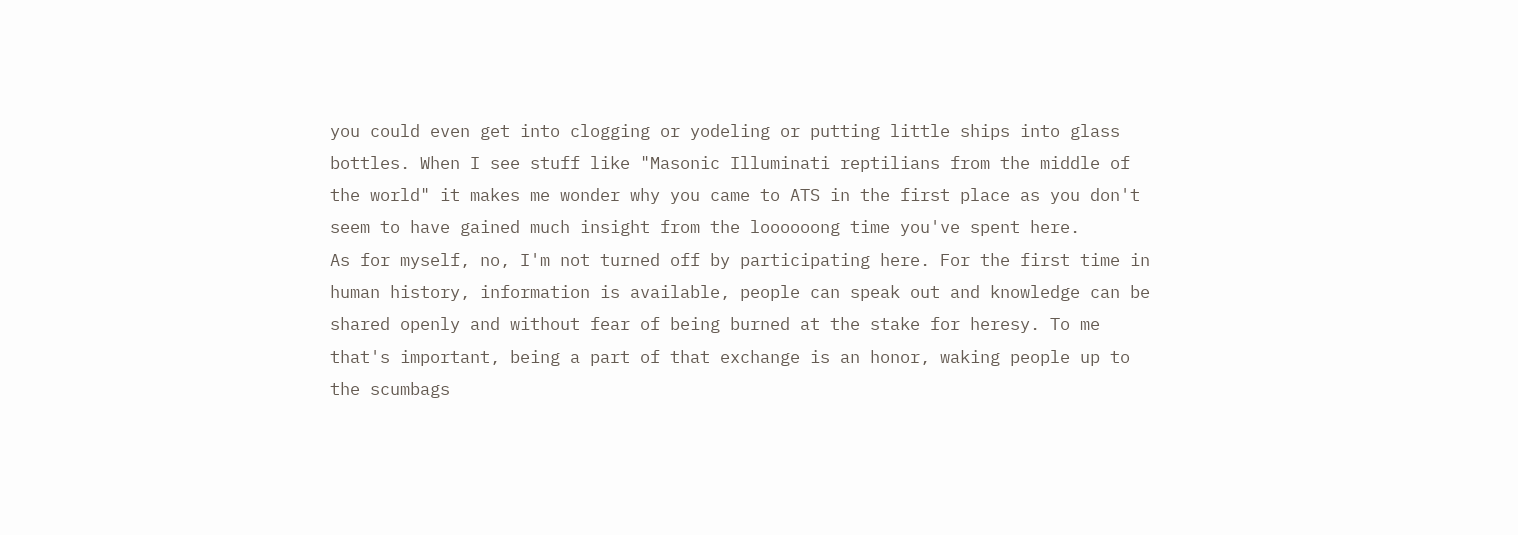you could even get into clogging or yodeling or putting little ships into glass bottles. When I see stuff like "Masonic Illuminati reptilians from the middle of the world" it makes me wonder why you came to ATS in the first place as you don't seem to have gained much insight from the loooooong time you've spent here.
As for myself, no, I'm not turned off by participating here. For the first time in human history, information is available, people can speak out and knowledge can be shared openly and without fear of being burned at the stake for heresy. To me that's important, being a part of that exchange is an honor, waking people up to the scumbags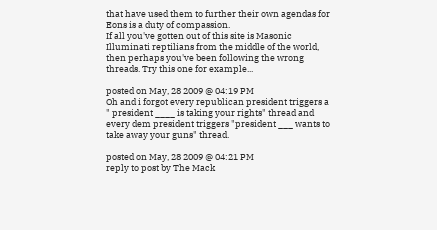that have used them to further their own agendas for Eons is a duty of compassion.
If all you've gotten out of this site is Masonic Illuminati reptilians from the middle of the world, then perhaps you've been following the wrong threads. Try this one for example...

posted on May, 28 2009 @ 04:19 PM
Oh and i forgot every republican president triggers a " president ____ is taking your rights" thread and every dem president triggers "president ___ wants to take away your guns" thread.

posted on May, 28 2009 @ 04:21 PM
reply to post by The Mack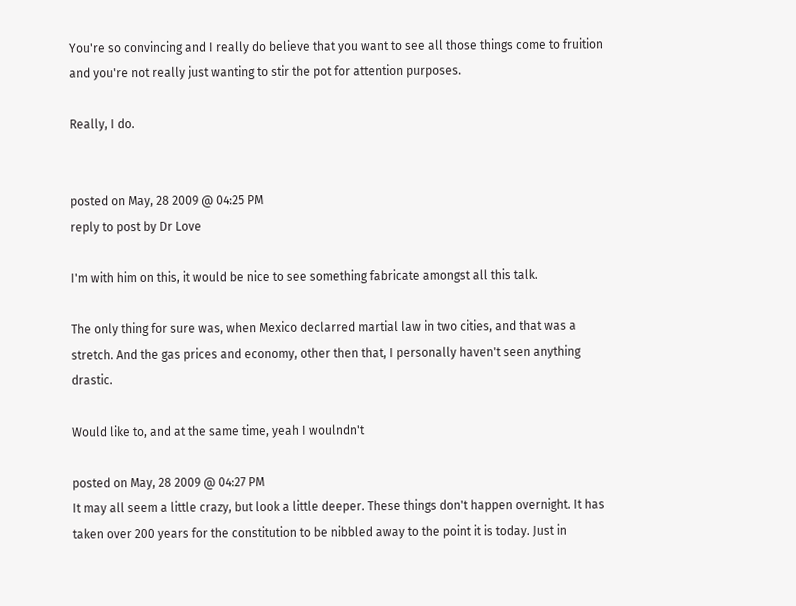You're so convincing and I really do believe that you want to see all those things come to fruition and you're not really just wanting to stir the pot for attention purposes.

Really, I do.


posted on May, 28 2009 @ 04:25 PM
reply to post by Dr Love

I'm with him on this, it would be nice to see something fabricate amongst all this talk.

The only thing for sure was, when Mexico declarred martial law in two cities, and that was a stretch. And the gas prices and economy, other then that, I personally haven't seen anything drastic.

Would like to, and at the same time, yeah I woulndn't

posted on May, 28 2009 @ 04:27 PM
It may all seem a little crazy, but look a little deeper. These things don't happen overnight. It has taken over 200 years for the constitution to be nibbled away to the point it is today. Just in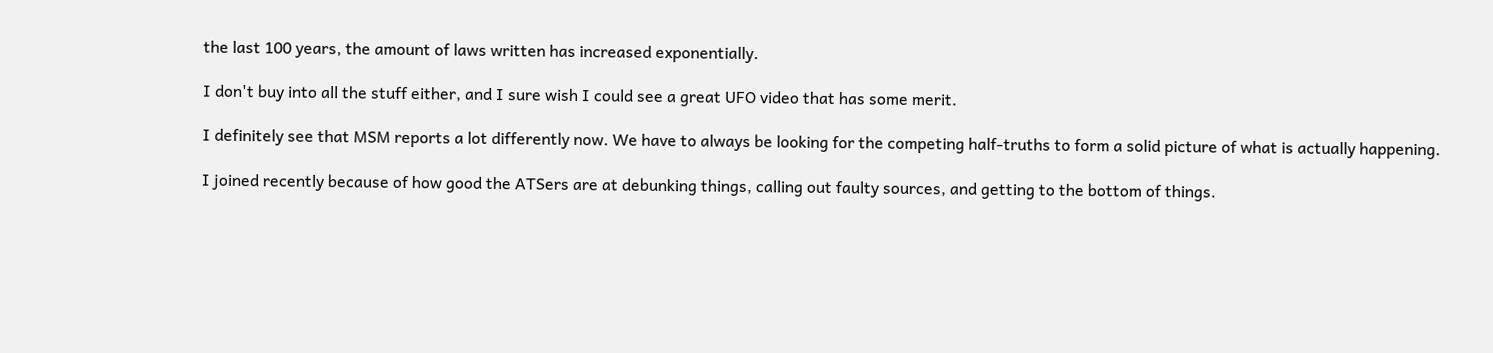the last 100 years, the amount of laws written has increased exponentially.

I don't buy into all the stuff either, and I sure wish I could see a great UFO video that has some merit.

I definitely see that MSM reports a lot differently now. We have to always be looking for the competing half-truths to form a solid picture of what is actually happening.

I joined recently because of how good the ATSers are at debunking things, calling out faulty sources, and getting to the bottom of things.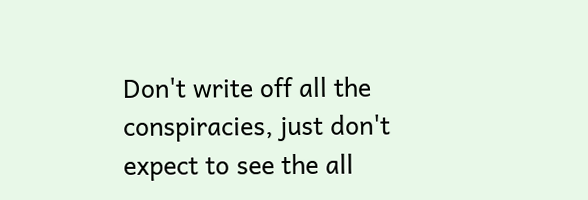Don't write off all the conspiracies, just don't expect to see the all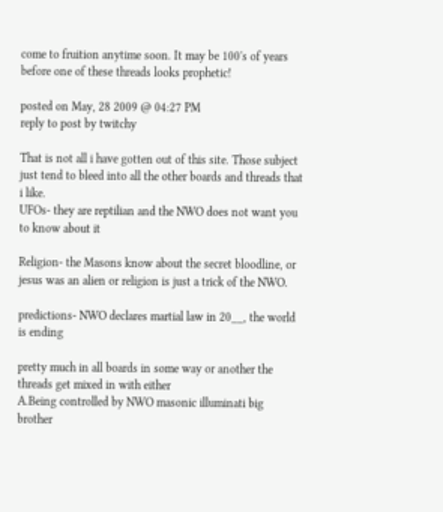come to fruition anytime soon. It may be 100's of years before one of these threads looks prophetic!

posted on May, 28 2009 @ 04:27 PM
reply to post by twitchy

That is not all i have gotten out of this site. Those subject just tend to bleed into all the other boards and threads that i like.
UFOs- they are reptilian and the NWO does not want you to know about it

Religion- the Masons know about the secret bloodline, or jesus was an alien or religion is just a trick of the NWO.

predictions- NWO declares martial law in 20__, the world is ending

pretty much in all boards in some way or another the threads get mixed in with either
A.Being controlled by NWO masonic illuminati big brother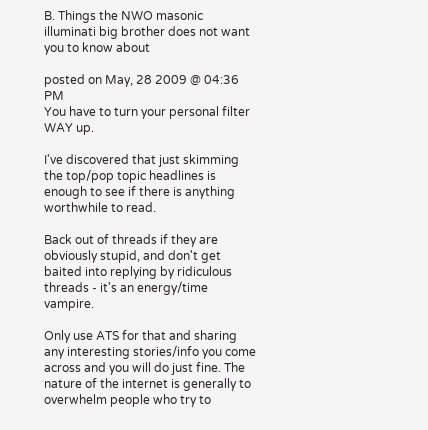B. Things the NWO masonic illuminati big brother does not want you to know about

posted on May, 28 2009 @ 04:36 PM
You have to turn your personal filter WAY up.

I've discovered that just skimming the top/pop topic headlines is enough to see if there is anything worthwhile to read.

Back out of threads if they are obviously stupid, and don't get baited into replying by ridiculous threads - it's an energy/time vampire.

Only use ATS for that and sharing any interesting stories/info you come across and you will do just fine. The nature of the internet is generally to overwhelm people who try to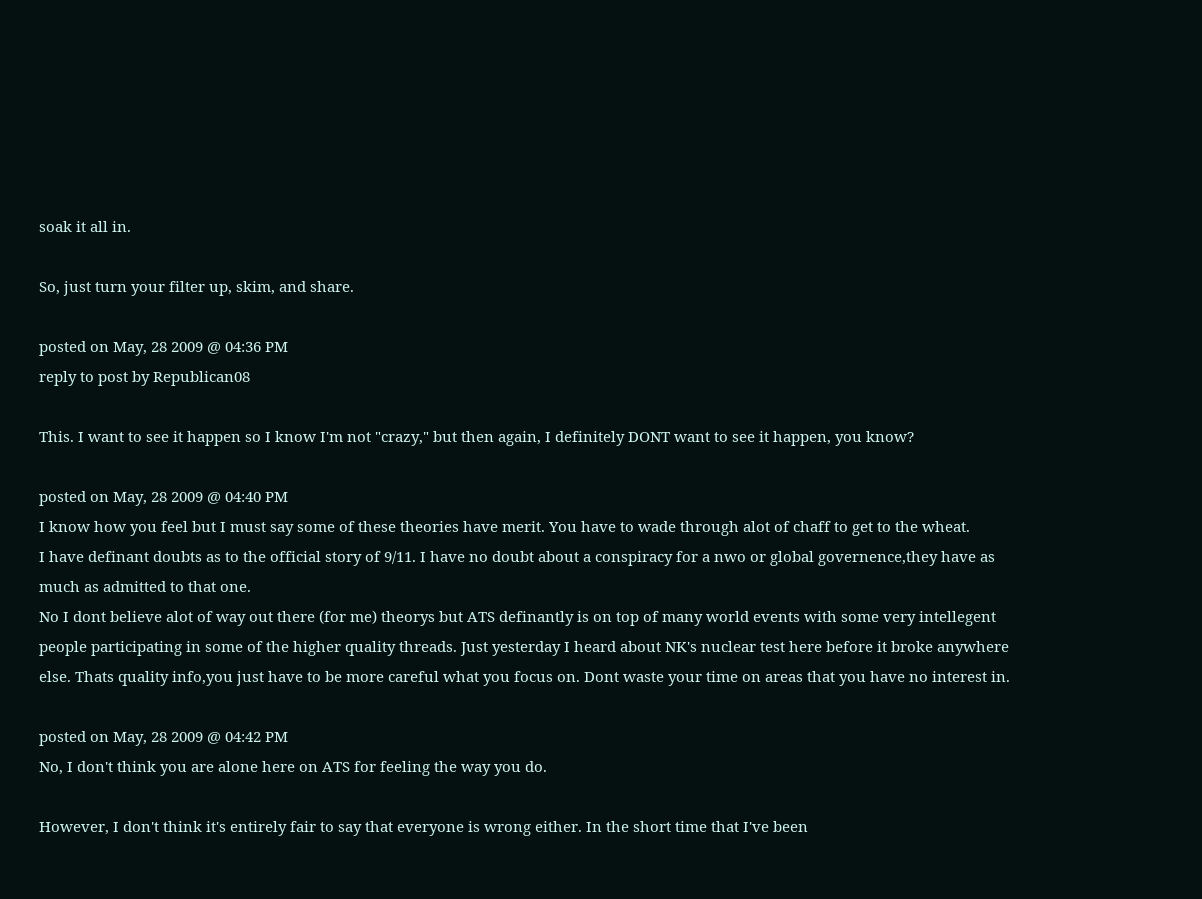soak it all in.

So, just turn your filter up, skim, and share.

posted on May, 28 2009 @ 04:36 PM
reply to post by Republican08

This. I want to see it happen so I know I'm not "crazy," but then again, I definitely DONT want to see it happen, you know?

posted on May, 28 2009 @ 04:40 PM
I know how you feel but I must say some of these theories have merit. You have to wade through alot of chaff to get to the wheat.
I have definant doubts as to the official story of 9/11. I have no doubt about a conspiracy for a nwo or global governence,they have as much as admitted to that one.
No I dont believe alot of way out there (for me) theorys but ATS definantly is on top of many world events with some very intellegent people participating in some of the higher quality threads. Just yesterday I heard about NK's nuclear test here before it broke anywhere else. Thats quality info,you just have to be more careful what you focus on. Dont waste your time on areas that you have no interest in.

posted on May, 28 2009 @ 04:42 PM
No, I don't think you are alone here on ATS for feeling the way you do.

However, I don't think it's entirely fair to say that everyone is wrong either. In the short time that I've been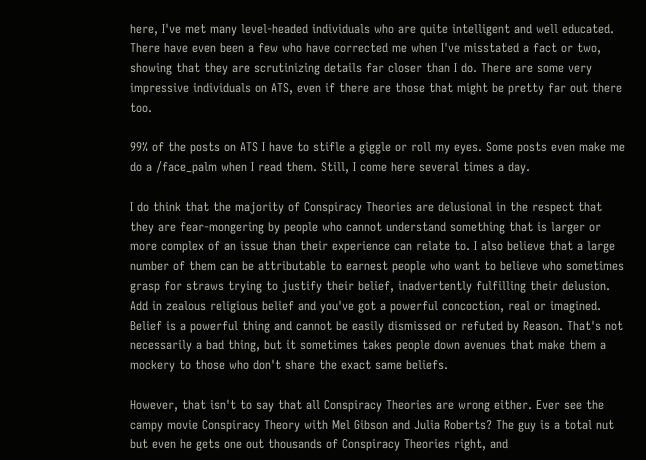here, I've met many level-headed individuals who are quite intelligent and well educated. There have even been a few who have corrected me when I've misstated a fact or two, showing that they are scrutinizing details far closer than I do. There are some very impressive individuals on ATS, even if there are those that might be pretty far out there too.

99% of the posts on ATS I have to stifle a giggle or roll my eyes. Some posts even make me do a /face_palm when I read them. Still, I come here several times a day.

I do think that the majority of Conspiracy Theories are delusional in the respect that they are fear-mongering by people who cannot understand something that is larger or more complex of an issue than their experience can relate to. I also believe that a large number of them can be attributable to earnest people who want to believe who sometimes grasp for straws trying to justify their belief, inadvertently fulfilling their delusion. Add in zealous religious belief and you've got a powerful concoction, real or imagined. Belief is a powerful thing and cannot be easily dismissed or refuted by Reason. That's not necessarily a bad thing, but it sometimes takes people down avenues that make them a mockery to those who don't share the exact same beliefs.

However, that isn't to say that all Conspiracy Theories are wrong either. Ever see the campy movie Conspiracy Theory with Mel Gibson and Julia Roberts? The guy is a total nut but even he gets one out thousands of Conspiracy Theories right, and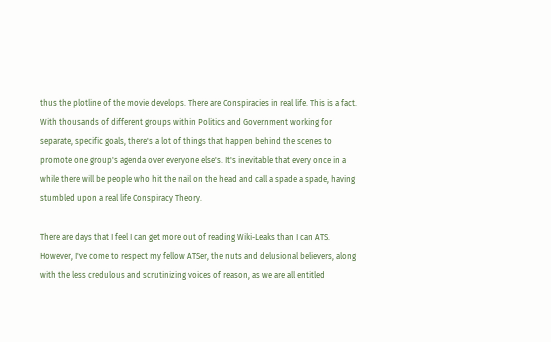thus the plotline of the movie develops. There are Conspiracies in real life. This is a fact. With thousands of different groups within Politics and Government working for separate, specific goals, there's a lot of things that happen behind the scenes to promote one group's agenda over everyone else's. It's inevitable that every once in a while there will be people who hit the nail on the head and call a spade a spade, having stumbled upon a real life Conspiracy Theory.

There are days that I feel I can get more out of reading Wiki-Leaks than I can ATS. However, I've come to respect my fellow ATSer, the nuts and delusional believers, along with the less credulous and scrutinizing voices of reason, as we are all entitled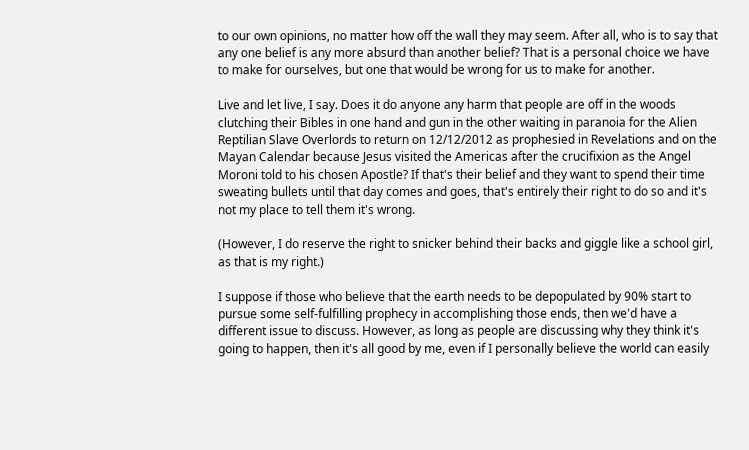to our own opinions, no matter how off the wall they may seem. After all, who is to say that any one belief is any more absurd than another belief? That is a personal choice we have to make for ourselves, but one that would be wrong for us to make for another.

Live and let live, I say. Does it do anyone any harm that people are off in the woods clutching their Bibles in one hand and gun in the other waiting in paranoia for the Alien Reptilian Slave Overlords to return on 12/12/2012 as prophesied in Revelations and on the Mayan Calendar because Jesus visited the Americas after the crucifixion as the Angel Moroni told to his chosen Apostle? If that's their belief and they want to spend their time sweating bullets until that day comes and goes, that's entirely their right to do so and it's not my place to tell them it's wrong.

(However, I do reserve the right to snicker behind their backs and giggle like a school girl, as that is my right.)

I suppose if those who believe that the earth needs to be depopulated by 90% start to pursue some self-fulfilling prophecy in accomplishing those ends, then we'd have a different issue to discuss. However, as long as people are discussing why they think it's going to happen, then it's all good by me, even if I personally believe the world can easily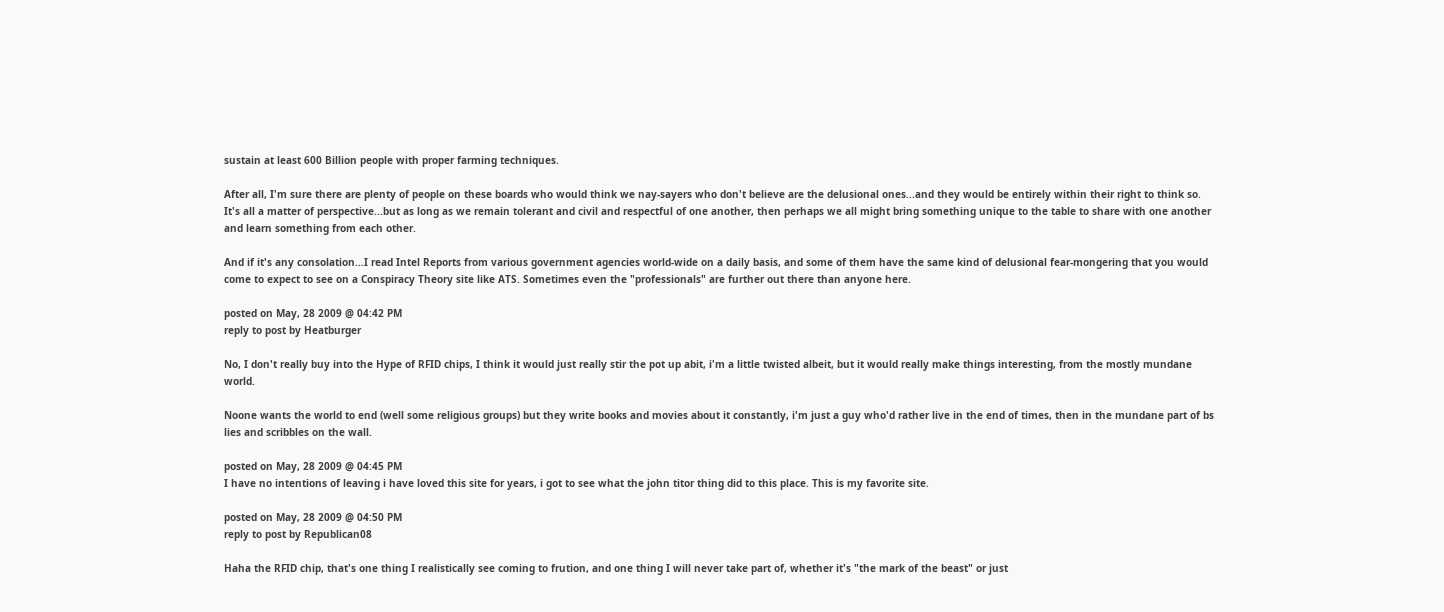sustain at least 600 Billion people with proper farming techniques.

After all, I'm sure there are plenty of people on these boards who would think we nay-sayers who don't believe are the delusional ones...and they would be entirely within their right to think so. It's all a matter of perspective...but as long as we remain tolerant and civil and respectful of one another, then perhaps we all might bring something unique to the table to share with one another and learn something from each other.

And if it's any consolation...I read Intel Reports from various government agencies world-wide on a daily basis, and some of them have the same kind of delusional fear-mongering that you would come to expect to see on a Conspiracy Theory site like ATS. Sometimes even the "professionals" are further out there than anyone here.

posted on May, 28 2009 @ 04:42 PM
reply to post by Heatburger

No, I don't really buy into the Hype of RFID chips, I think it would just really stir the pot up abit, i'm a little twisted albeit, but it would really make things interesting, from the mostly mundane world.

Noone wants the world to end (well some religious groups) but they write books and movies about it constantly, i'm just a guy who'd rather live in the end of times, then in the mundane part of bs lies and scribbles on the wall.

posted on May, 28 2009 @ 04:45 PM
I have no intentions of leaving i have loved this site for years, i got to see what the john titor thing did to this place. This is my favorite site.

posted on May, 28 2009 @ 04:50 PM
reply to post by Republican08

Haha the RFID chip, that's one thing I realistically see coming to frution, and one thing I will never take part of, whether it's "the mark of the beast" or just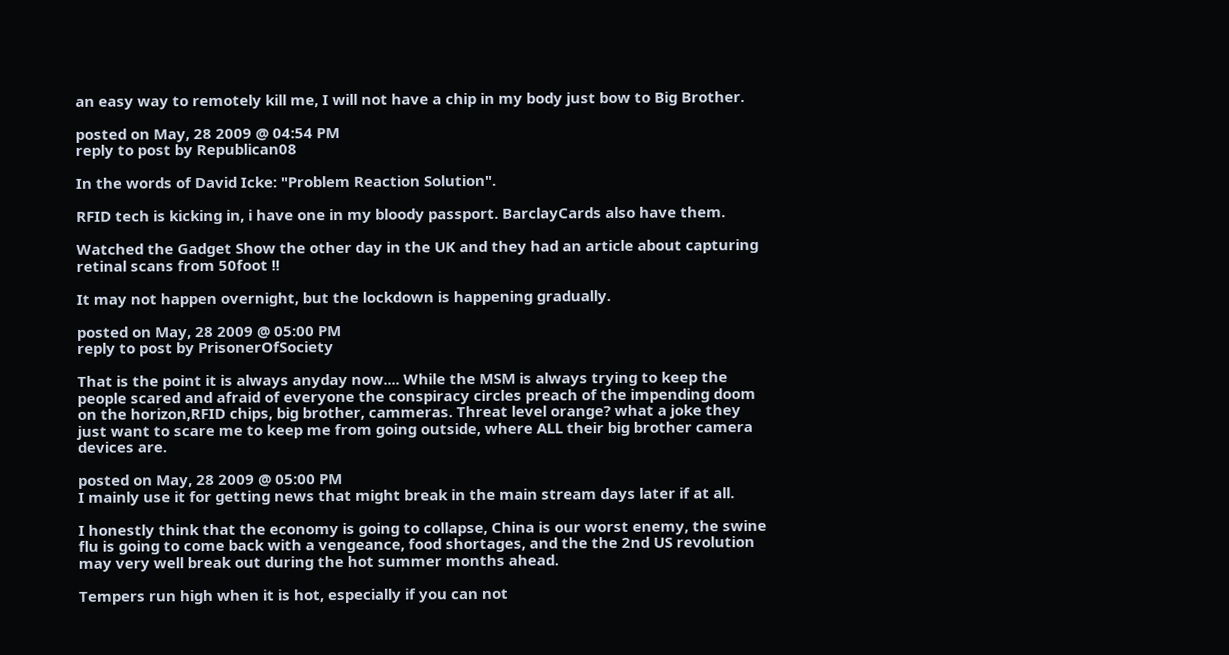an easy way to remotely kill me, I will not have a chip in my body just bow to Big Brother.

posted on May, 28 2009 @ 04:54 PM
reply to post by Republican08

In the words of David Icke: "Problem Reaction Solution".

RFID tech is kicking in, i have one in my bloody passport. BarclayCards also have them.

Watched the Gadget Show the other day in the UK and they had an article about capturing retinal scans from 50foot !!

It may not happen overnight, but the lockdown is happening gradually.

posted on May, 28 2009 @ 05:00 PM
reply to post by PrisonerOfSociety

That is the point it is always anyday now.... While the MSM is always trying to keep the people scared and afraid of everyone the conspiracy circles preach of the impending doom on the horizon,RFID chips, big brother, cammeras. Threat level orange? what a joke they just want to scare me to keep me from going outside, where ALL their big brother camera devices are.

posted on May, 28 2009 @ 05:00 PM
I mainly use it for getting news that might break in the main stream days later if at all.

I honestly think that the economy is going to collapse, China is our worst enemy, the swine flu is going to come back with a vengeance, food shortages, and the the 2nd US revolution may very well break out during the hot summer months ahead.

Tempers run high when it is hot, especially if you can not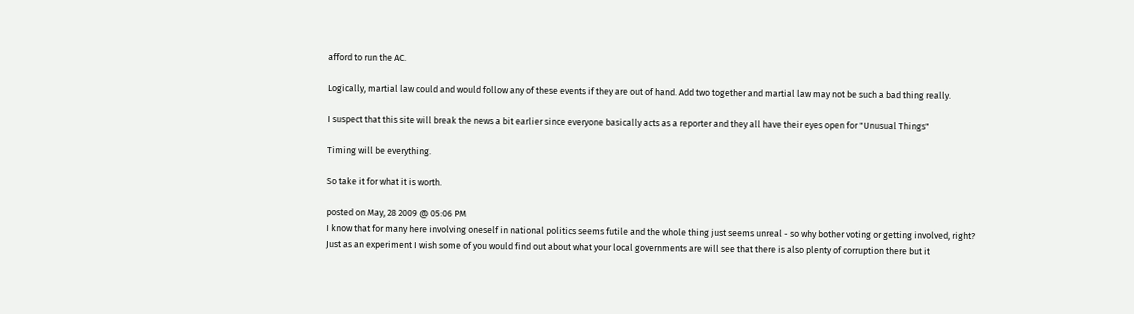afford to run the AC.

Logically, martial law could and would follow any of these events if they are out of hand. Add two together and martial law may not be such a bad thing really.

I suspect that this site will break the news a bit earlier since everyone basically acts as a reporter and they all have their eyes open for "Unusual Things"

Timing will be everything.

So take it for what it is worth.

posted on May, 28 2009 @ 05:06 PM
I know that for many here involving oneself in national politics seems futile and the whole thing just seems unreal - so why bother voting or getting involved, right?
Just as an experiment I wish some of you would find out about what your local governments are will see that there is also plenty of corruption there but it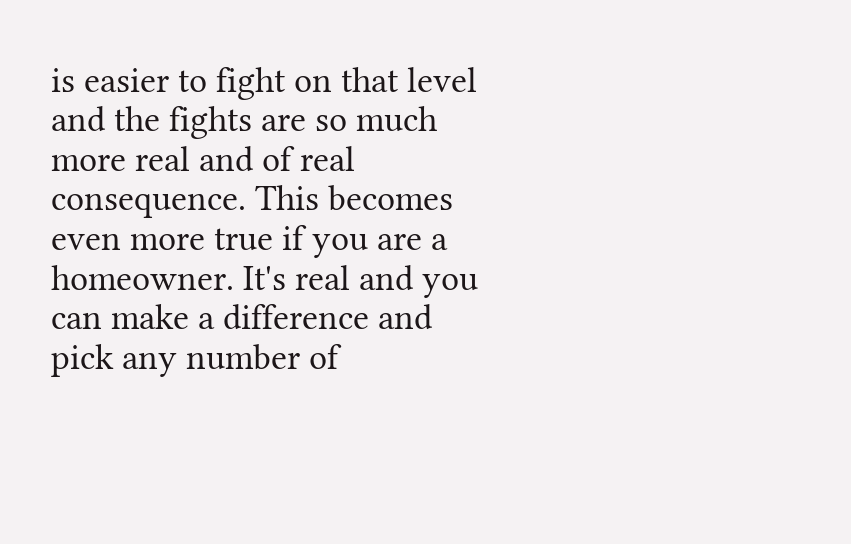is easier to fight on that level and the fights are so much more real and of real consequence. This becomes even more true if you are a homeowner. It's real and you can make a difference and pick any number of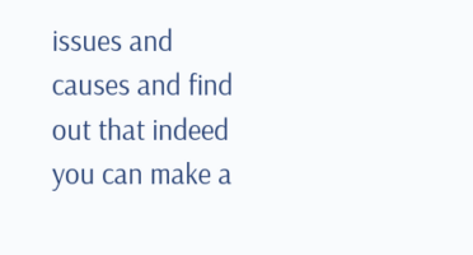issues and causes and find out that indeed you can make a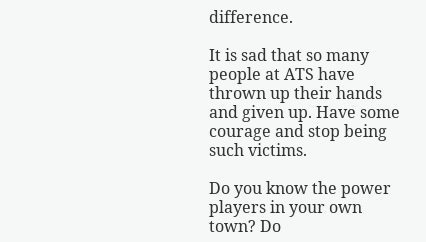difference.

It is sad that so many people at ATS have thrown up their hands and given up. Have some courage and stop being such victims.

Do you know the power players in your own town? Do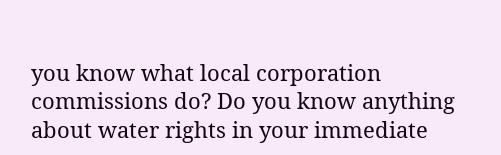you know what local corporation commissions do? Do you know anything about water rights in your immediate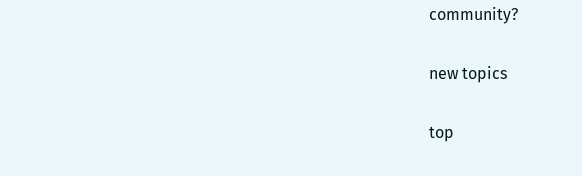community?

new topics

top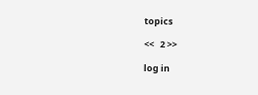topics

<<   2 >>

log in